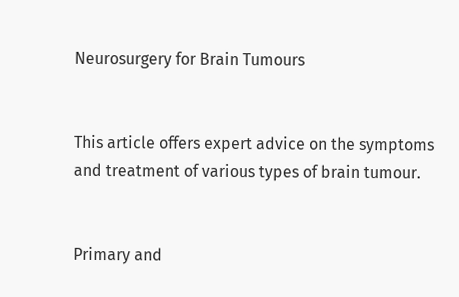Neurosurgery for Brain Tumours


This article offers expert advice on the symptoms and treatment of various types of brain tumour.


Primary and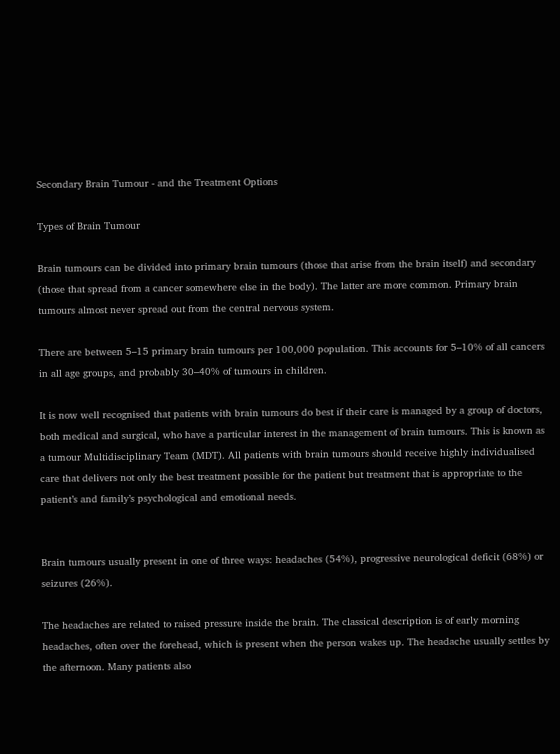Secondary Brain Tumour - and the Treatment Options

Types of Brain Tumour

Brain tumours can be divided into primary brain tumours (those that arise from the brain itself) and secondary (those that spread from a cancer somewhere else in the body). The latter are more common. Primary brain tumours almost never spread out from the central nervous system.

There are between 5–15 primary brain tumours per 100,000 population. This accounts for 5–10% of all cancers in all age groups, and probably 30–40% of tumours in children.

It is now well recognised that patients with brain tumours do best if their care is managed by a group of doctors, both medical and surgical, who have a particular interest in the management of brain tumours. This is known as a tumour Multidisciplinary Team (MDT). All patients with brain tumours should receive highly individualised care that delivers not only the best treatment possible for the patient but treatment that is appropriate to the patient’s and family’s psychological and emotional needs.


Brain tumours usually present in one of three ways: headaches (54%), progressive neurological deficit (68%) or seizures (26%).

The headaches are related to raised pressure inside the brain. The classical description is of early morning headaches, often over the forehead, which is present when the person wakes up. The headache usually settles by the afternoon. Many patients also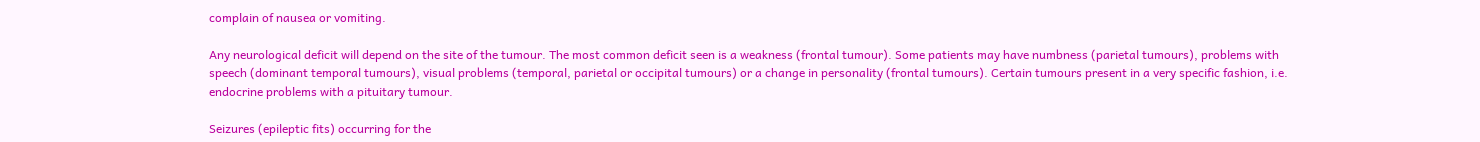complain of nausea or vomiting.

Any neurological deficit will depend on the site of the tumour. The most common deficit seen is a weakness (frontal tumour). Some patients may have numbness (parietal tumours), problems with speech (dominant temporal tumours), visual problems (temporal, parietal or occipital tumours) or a change in personality (frontal tumours). Certain tumours present in a very specific fashion, i.e. endocrine problems with a pituitary tumour.

Seizures (epileptic fits) occurring for the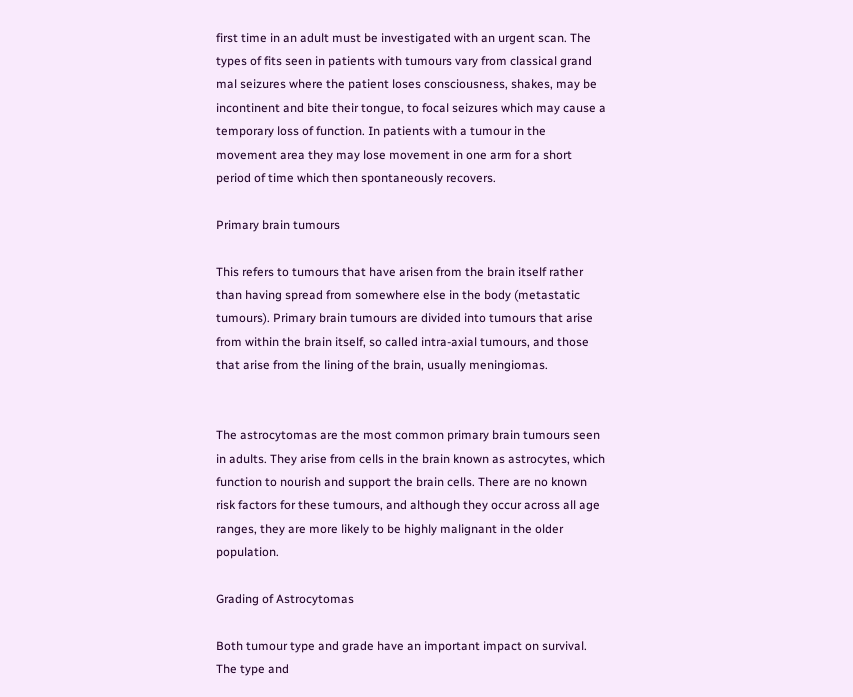first time in an adult must be investigated with an urgent scan. The types of fits seen in patients with tumours vary from classical grand mal seizures where the patient loses consciousness, shakes, may be incontinent and bite their tongue, to focal seizures which may cause a temporary loss of function. In patients with a tumour in the movement area they may lose movement in one arm for a short period of time which then spontaneously recovers.

Primary brain tumours

This refers to tumours that have arisen from the brain itself rather than having spread from somewhere else in the body (metastatic tumours). Primary brain tumours are divided into tumours that arise from within the brain itself, so called intra-axial tumours, and those that arise from the lining of the brain, usually meningiomas.


The astrocytomas are the most common primary brain tumours seen in adults. They arise from cells in the brain known as astrocytes, which function to nourish and support the brain cells. There are no known risk factors for these tumours, and although they occur across all age ranges, they are more likely to be highly malignant in the older population.

Grading of Astrocytomas

Both tumour type and grade have an important impact on survival. The type and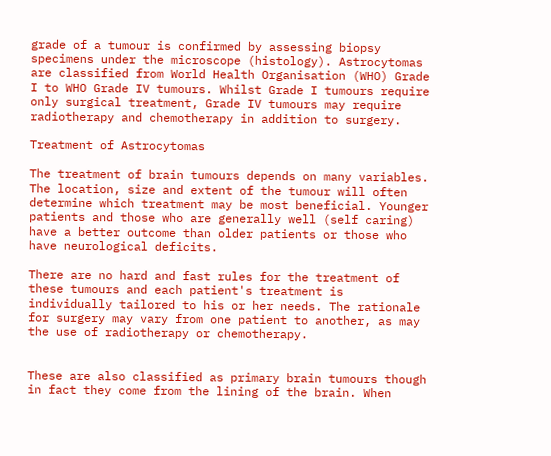grade of a tumour is confirmed by assessing biopsy specimens under the microscope (histology). Astrocytomas are classified from World Health Organisation (WHO) Grade I to WHO Grade IV tumours. Whilst Grade I tumours require only surgical treatment, Grade IV tumours may require radiotherapy and chemotherapy in addition to surgery.

Treatment of Astrocytomas

The treatment of brain tumours depends on many variables. The location, size and extent of the tumour will often determine which treatment may be most beneficial. Younger patients and those who are generally well (self caring) have a better outcome than older patients or those who have neurological deficits.

There are no hard and fast rules for the treatment of these tumours and each patient's treatment is individually tailored to his or her needs. The rationale for surgery may vary from one patient to another, as may the use of radiotherapy or chemotherapy.


These are also classified as primary brain tumours though in fact they come from the lining of the brain. When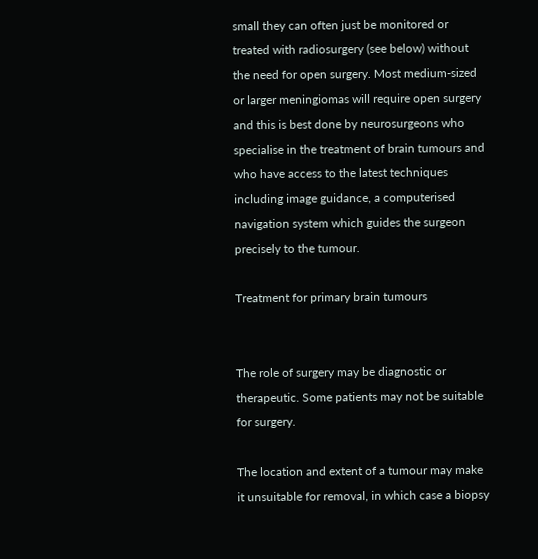small they can often just be monitored or treated with radiosurgery (see below) without the need for open surgery. Most medium-sized or larger meningiomas will require open surgery and this is best done by neurosurgeons who specialise in the treatment of brain tumours and who have access to the latest techniques including image guidance, a computerised navigation system which guides the surgeon precisely to the tumour.

Treatment for primary brain tumours


The role of surgery may be diagnostic or therapeutic. Some patients may not be suitable for surgery.

The location and extent of a tumour may make it unsuitable for removal, in which case a biopsy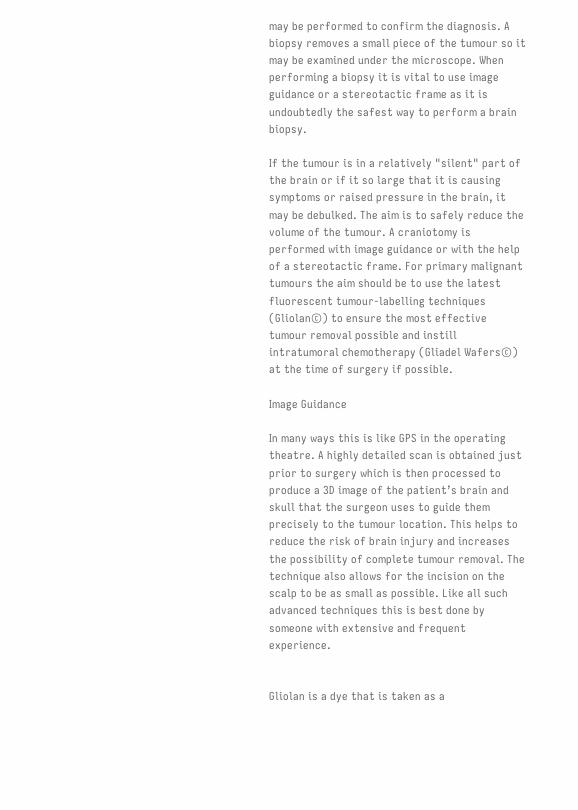may be performed to confirm the diagnosis. A biopsy removes a small piece of the tumour so it may be examined under the microscope. When performing a biopsy it is vital to use image guidance or a stereotactic frame as it is undoubtedly the safest way to perform a brain biopsy.

If the tumour is in a relatively "silent" part of the brain or if it so large that it is causing symptoms or raised pressure in the brain, it may be debulked. The aim is to safely reduce the volume of the tumour. A craniotomy is performed with image guidance or with the help of a stereotactic frame. For primary malignant tumours the aim should be to use the latest fluorescent tumour-labelling techniques (Gliolan©) to ensure the most effective tumour removal possible and instill intratumoral chemotherapy (Gliadel Wafers©) at the time of surgery if possible.

Image Guidance

In many ways this is like GPS in the operating theatre. A highly detailed scan is obtained just prior to surgery which is then processed to produce a 3D image of the patient’s brain and skull that the surgeon uses to guide them precisely to the tumour location. This helps to reduce the risk of brain injury and increases the possibility of complete tumour removal. The technique also allows for the incision on the scalp to be as small as possible. Like all such advanced techniques this is best done by someone with extensive and frequent experience.


Gliolan is a dye that is taken as a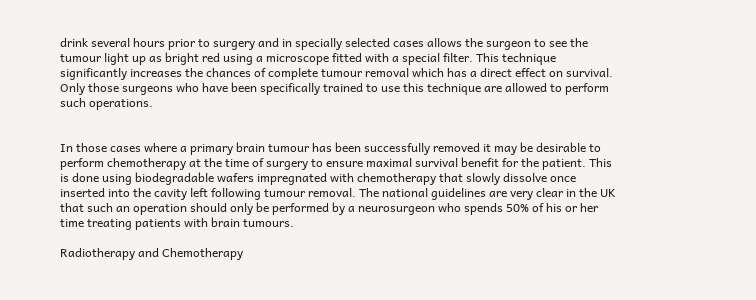drink several hours prior to surgery and in specially selected cases allows the surgeon to see the tumour light up as bright red using a microscope fitted with a special filter. This technique significantly increases the chances of complete tumour removal which has a direct effect on survival. Only those surgeons who have been specifically trained to use this technique are allowed to perform such operations.


In those cases where a primary brain tumour has been successfully removed it may be desirable to perform chemotherapy at the time of surgery to ensure maximal survival benefit for the patient. This is done using biodegradable wafers impregnated with chemotherapy that slowly dissolve once inserted into the cavity left following tumour removal. The national guidelines are very clear in the UK that such an operation should only be performed by a neurosurgeon who spends 50% of his or her time treating patients with brain tumours.

Radiotherapy and Chemotherapy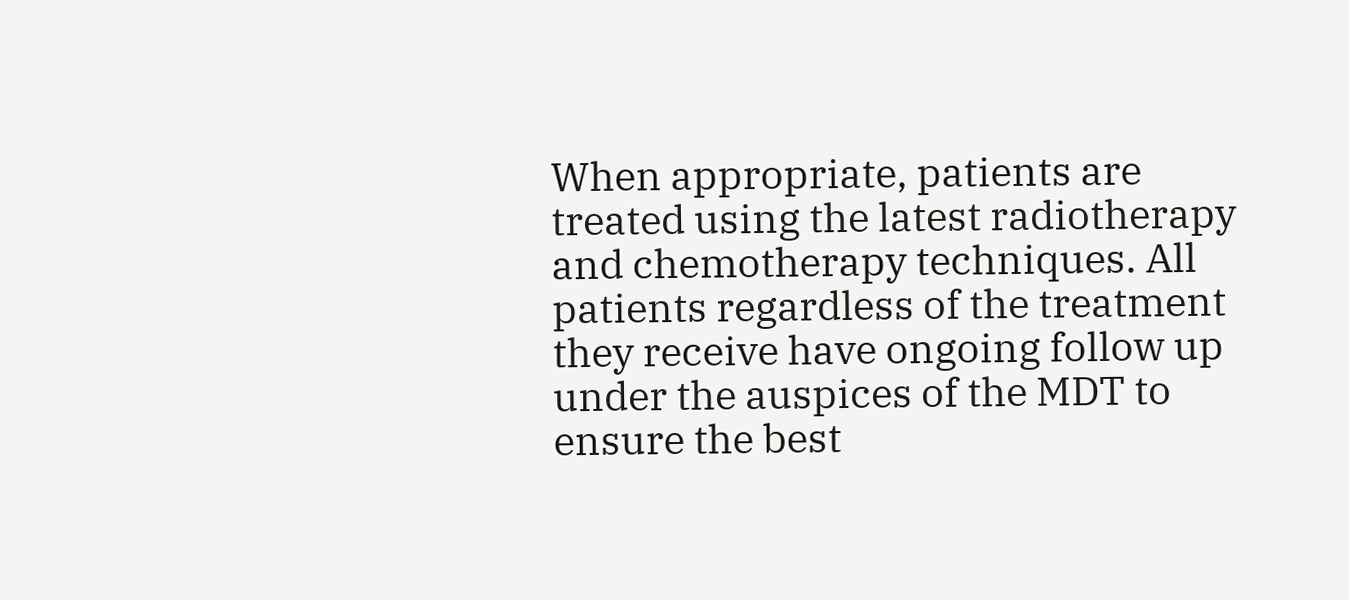When appropriate, patients are treated using the latest radiotherapy and chemotherapy techniques. All patients regardless of the treatment they receive have ongoing follow up under the auspices of the MDT to ensure the best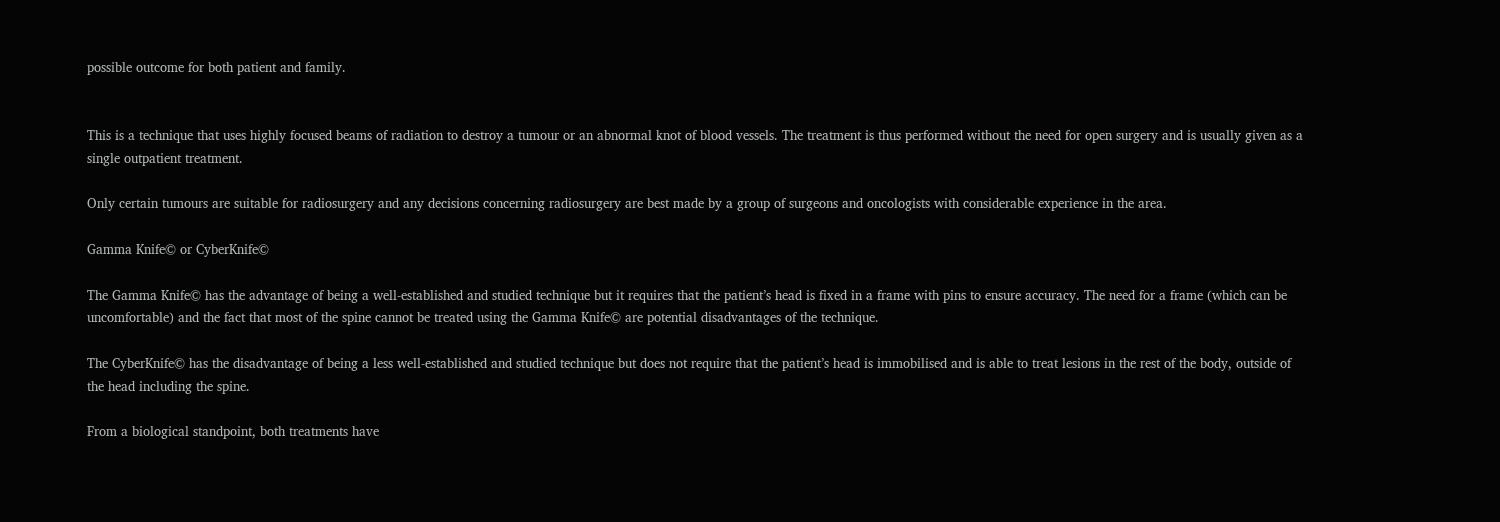possible outcome for both patient and family.


This is a technique that uses highly focused beams of radiation to destroy a tumour or an abnormal knot of blood vessels. The treatment is thus performed without the need for open surgery and is usually given as a single outpatient treatment.

Only certain tumours are suitable for radiosurgery and any decisions concerning radiosurgery are best made by a group of surgeons and oncologists with considerable experience in the area.

Gamma Knife© or CyberKnife©

The Gamma Knife© has the advantage of being a well-established and studied technique but it requires that the patient’s head is fixed in a frame with pins to ensure accuracy. The need for a frame (which can be uncomfortable) and the fact that most of the spine cannot be treated using the Gamma Knife© are potential disadvantages of the technique.

The CyberKnife© has the disadvantage of being a less well-established and studied technique but does not require that the patient’s head is immobilised and is able to treat lesions in the rest of the body, outside of the head including the spine.

From a biological standpoint, both treatments have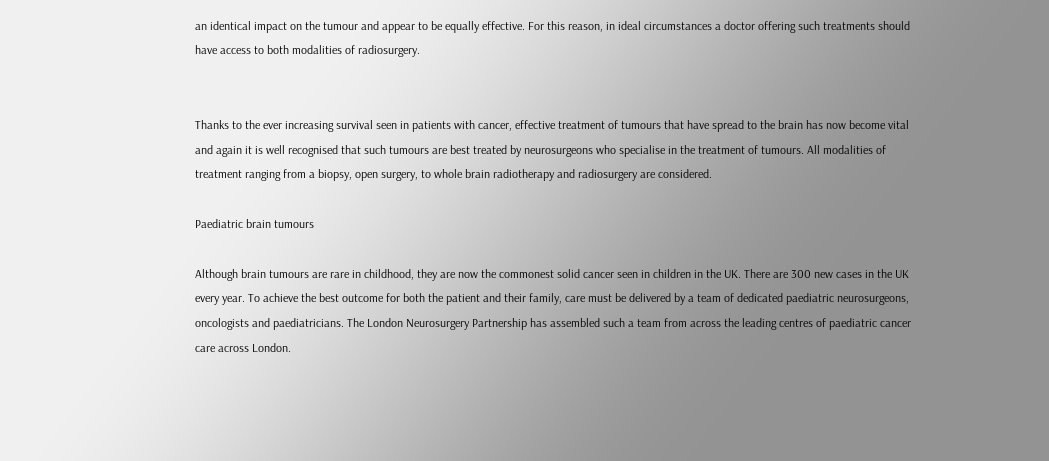an identical impact on the tumour and appear to be equally effective. For this reason, in ideal circumstances a doctor offering such treatments should have access to both modalities of radiosurgery.


Thanks to the ever increasing survival seen in patients with cancer, effective treatment of tumours that have spread to the brain has now become vital and again it is well recognised that such tumours are best treated by neurosurgeons who specialise in the treatment of tumours. All modalities of treatment ranging from a biopsy, open surgery, to whole brain radiotherapy and radiosurgery are considered.

Paediatric brain tumours

Although brain tumours are rare in childhood, they are now the commonest solid cancer seen in children in the UK. There are 300 new cases in the UK every year. To achieve the best outcome for both the patient and their family, care must be delivered by a team of dedicated paediatric neurosurgeons, oncologists and paediatricians. The London Neurosurgery Partnership has assembled such a team from across the leading centres of paediatric cancer care across London.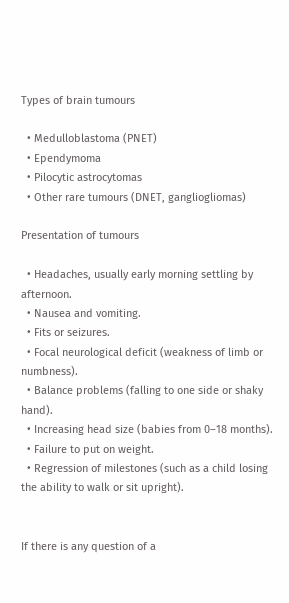Types of brain tumours

  • Medulloblastoma (PNET)
  • Ependymoma
  • Pilocytic astrocytomas
  • Other rare tumours (DNET, gangliogliomas)

Presentation of tumours

  • Headaches, usually early morning settling by afternoon.
  • Nausea and vomiting.
  • Fits or seizures.
  • Focal neurological deficit (weakness of limb or numbness).
  • Balance problems (falling to one side or shaky hand).
  • Increasing head size (babies from 0–18 months).
  • Failure to put on weight.
  • Regression of milestones (such as a child losing the ability to walk or sit upright).


If there is any question of a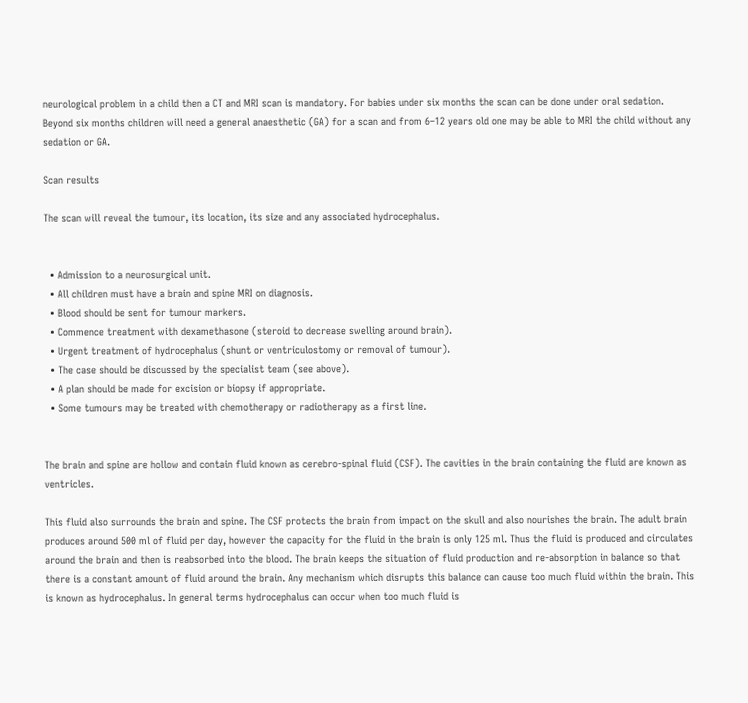neurological problem in a child then a CT and MRI scan is mandatory. For babies under six months the scan can be done under oral sedation. Beyond six months children will need a general anaesthetic (GA) for a scan and from 6–12 years old one may be able to MRI the child without any sedation or GA.

Scan results

The scan will reveal the tumour, its location, its size and any associated hydrocephalus.


  • Admission to a neurosurgical unit.
  • All children must have a brain and spine MRI on diagnosis.
  • Blood should be sent for tumour markers.
  • Commence treatment with dexamethasone (steroid to decrease swelling around brain).
  • Urgent treatment of hydrocephalus (shunt or ventriculostomy or removal of tumour).
  • The case should be discussed by the specialist team (see above).
  • A plan should be made for excision or biopsy if appropriate.
  • Some tumours may be treated with chemotherapy or radiotherapy as a first line.


The brain and spine are hollow and contain fluid known as cerebro-spinal fluid (CSF). The cavities in the brain containing the fluid are known as ventricles.

This fluid also surrounds the brain and spine. The CSF protects the brain from impact on the skull and also nourishes the brain. The adult brain produces around 500 ml of fluid per day, however the capacity for the fluid in the brain is only 125 ml. Thus the fluid is produced and circulates around the brain and then is reabsorbed into the blood. The brain keeps the situation of fluid production and re-absorption in balance so that there is a constant amount of fluid around the brain. Any mechanism which disrupts this balance can cause too much fluid within the brain. This is known as hydrocephalus. In general terms hydrocephalus can occur when too much fluid is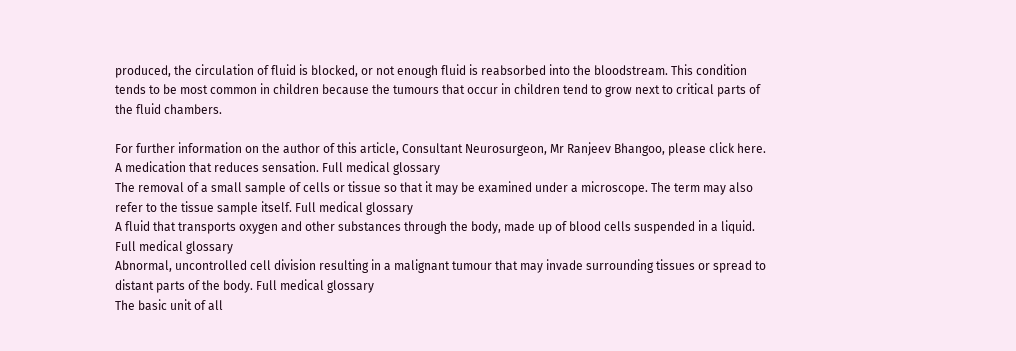produced, the circulation of fluid is blocked, or not enough fluid is reabsorbed into the bloodstream. This condition tends to be most common in children because the tumours that occur in children tend to grow next to critical parts of the fluid chambers.

For further information on the author of this article, Consultant Neurosurgeon, Mr Ranjeev Bhangoo, please click here.
A medication that reduces sensation. Full medical glossary
The removal of a small sample of cells or tissue so that it may be examined under a microscope. The term may also refer to the tissue sample itself. Full medical glossary
A fluid that transports oxygen and other substances through the body, made up of blood cells suspended in a liquid. Full medical glossary
Abnormal, uncontrolled cell division resulting in a malignant tumour that may invade surrounding tissues or spread to distant parts of the body. Full medical glossary
The basic unit of all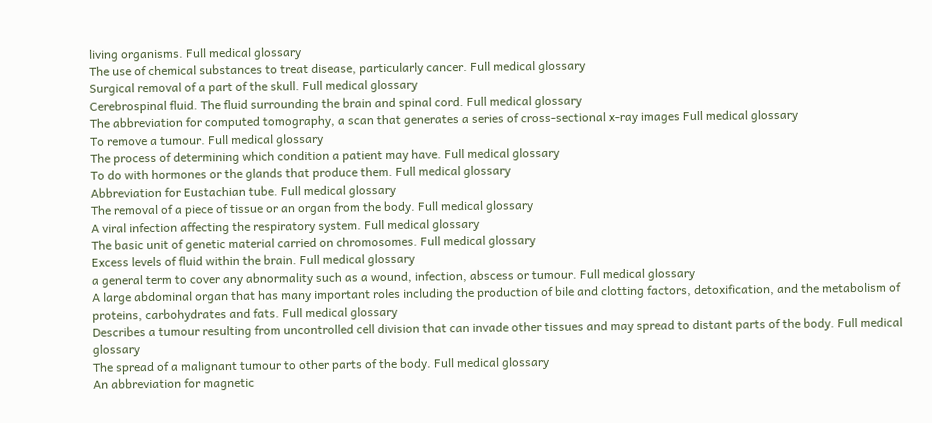living organisms. Full medical glossary
The use of chemical substances to treat disease, particularly cancer. Full medical glossary
Surgical removal of a part of the skull. Full medical glossary
Cerebrospinal fluid. The fluid surrounding the brain and spinal cord. Full medical glossary
The abbreviation for computed tomography, a scan that generates a series of cross-sectional x-ray images Full medical glossary
To remove a tumour. Full medical glossary
The process of determining which condition a patient may have. Full medical glossary
To do with hormones or the glands that produce them. Full medical glossary
Abbreviation for Eustachian tube. Full medical glossary
The removal of a piece of tissue or an organ from the body. Full medical glossary
A viral infection affecting the respiratory system. Full medical glossary
The basic unit of genetic material carried on chromosomes. Full medical glossary
Excess levels of fluid within the brain. Full medical glossary
a general term to cover any abnormality such as a wound, infection, abscess or tumour. Full medical glossary
A large abdominal organ that has many important roles including the production of bile and clotting factors, detoxification, and the metabolism of proteins, carbohydrates and fats. Full medical glossary
Describes a tumour resulting from uncontrolled cell division that can invade other tissues and may spread to distant parts of the body. Full medical glossary
The spread of a malignant tumour to other parts of the body. Full medical glossary
An abbreviation for magnetic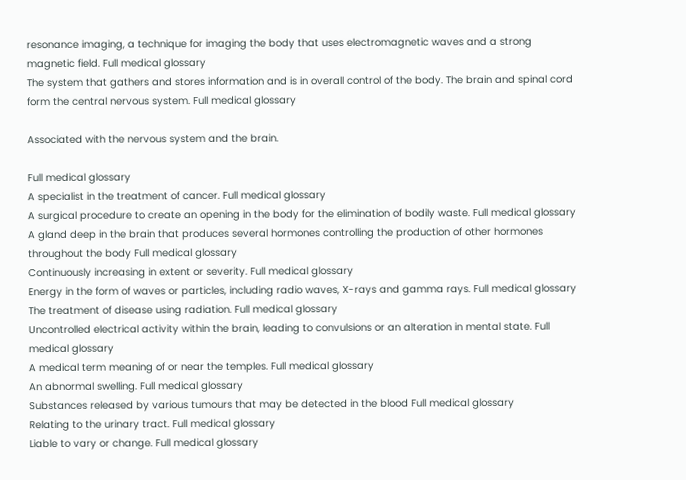resonance imaging, a technique for imaging the body that uses electromagnetic waves and a strong magnetic field. Full medical glossary
The system that gathers and stores information and is in overall control of the body. The brain and spinal cord form the central nervous system. Full medical glossary

Associated with the nervous system and the brain.

Full medical glossary
A specialist in the treatment of cancer. Full medical glossary
A surgical procedure to create an opening in the body for the elimination of bodily waste. Full medical glossary
A gland deep in the brain that produces several hormones controlling the production of other hormones throughout the body Full medical glossary
Continuously increasing in extent or severity. Full medical glossary
Energy in the form of waves or particles, including radio waves, X-rays and gamma rays. Full medical glossary
The treatment of disease using radiation. Full medical glossary
Uncontrolled electrical activity within the brain, leading to convulsions or an alteration in mental state. Full medical glossary
A medical term meaning of or near the temples. Full medical glossary
An abnormal swelling. Full medical glossary
Substances released by various tumours that may be detected in the blood Full medical glossary
Relating to the urinary tract. Full medical glossary
Liable to vary or change. Full medical glossary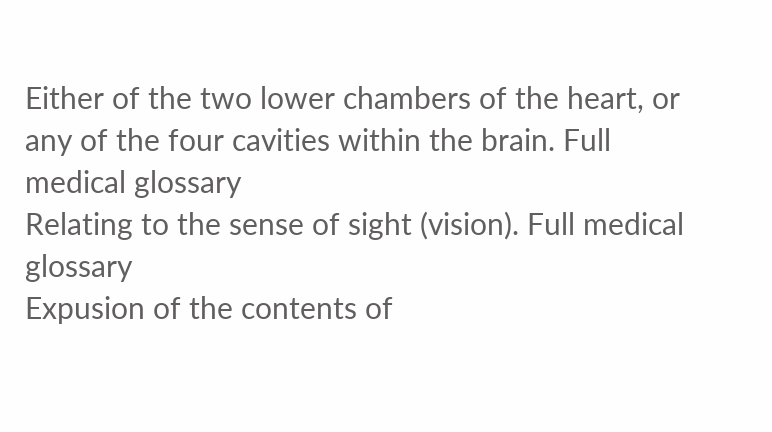Either of the two lower chambers of the heart, or any of the four cavities within the brain. Full medical glossary
Relating to the sense of sight (vision). Full medical glossary
Expusion of the contents of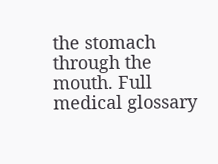the stomach through the mouth. Full medical glossary